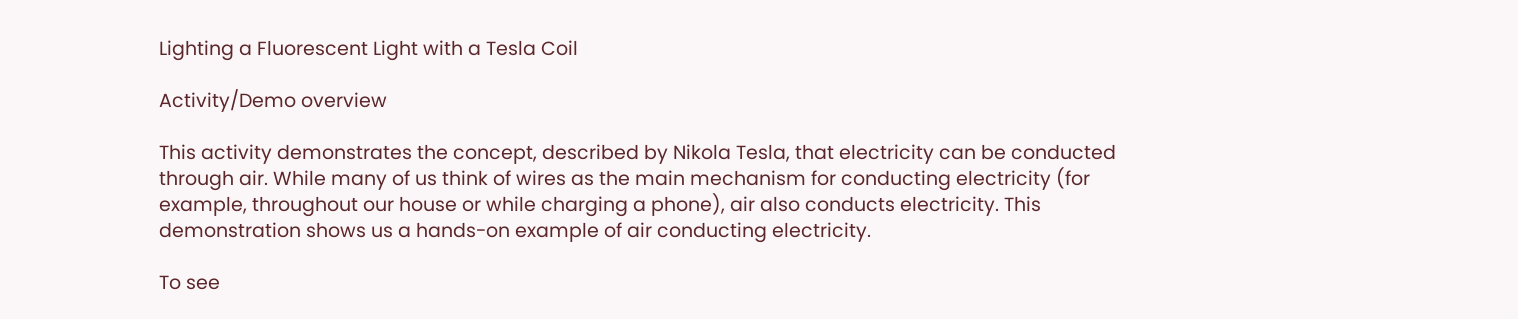Lighting a Fluorescent Light with a Tesla Coil

Activity/Demo overview

This activity demonstrates the concept, described by Nikola Tesla, that electricity can be conducted through air. While many of us think of wires as the main mechanism for conducting electricity (for example, throughout our house or while charging a phone), air also conducts electricity. This demonstration shows us a hands-on example of air conducting electricity.

To see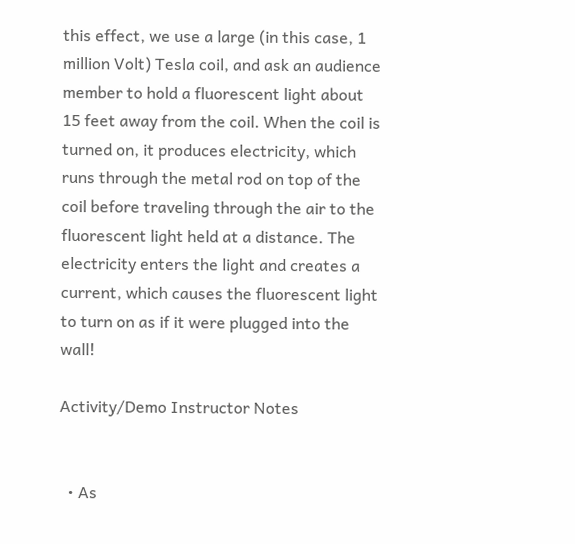this effect, we use a large (in this case, 1 million Volt) Tesla coil, and ask an audience member to hold a fluorescent light about 15 feet away from the coil. When the coil is turned on, it produces electricity, which runs through the metal rod on top of the coil before traveling through the air to the fluorescent light held at a distance. The electricity enters the light and creates a current, which causes the fluorescent light to turn on as if it were plugged into the wall!

Activity/Demo Instructor Notes


  • As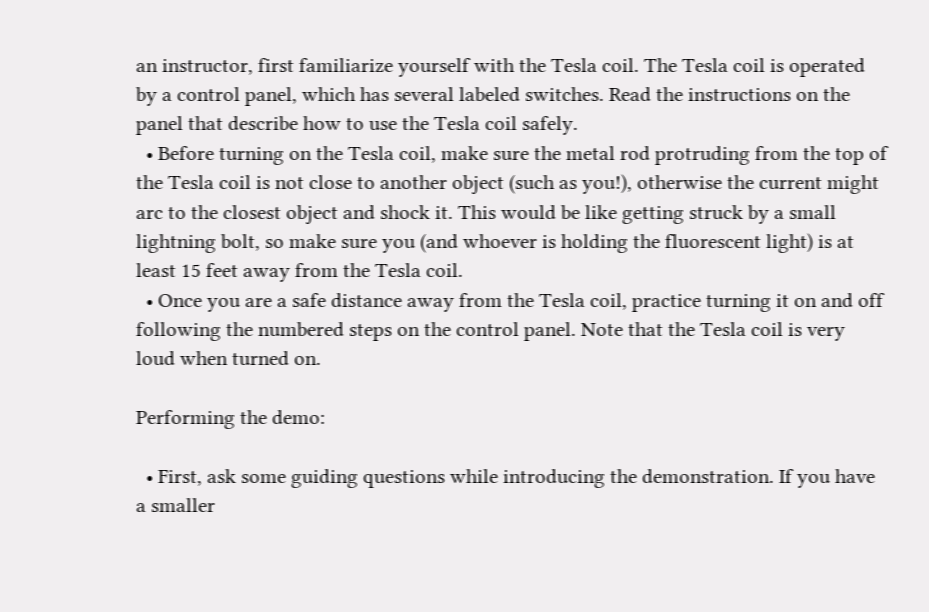an instructor, first familiarize yourself with the Tesla coil. The Tesla coil is operated by a control panel, which has several labeled switches. Read the instructions on the panel that describe how to use the Tesla coil safely.
  • Before turning on the Tesla coil, make sure the metal rod protruding from the top of the Tesla coil is not close to another object (such as you!), otherwise the current might arc to the closest object and shock it. This would be like getting struck by a small lightning bolt, so make sure you (and whoever is holding the fluorescent light) is at least 15 feet away from the Tesla coil.
  • Once you are a safe distance away from the Tesla coil, practice turning it on and off following the numbered steps on the control panel. Note that the Tesla coil is very loud when turned on.

Performing the demo:

  • First, ask some guiding questions while introducing the demonstration. If you have a smaller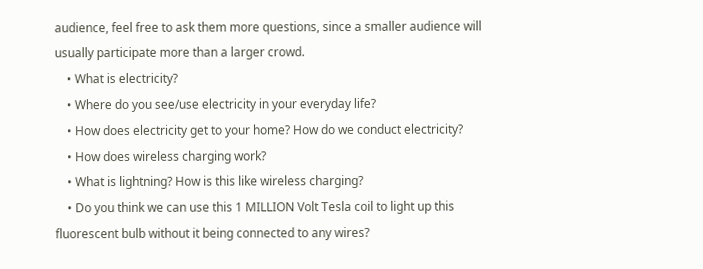audience, feel free to ask them more questions, since a smaller audience will usually participate more than a larger crowd.
    • What is electricity?
    • Where do you see/use electricity in your everyday life?
    • How does electricity get to your home? How do we conduct electricity?
    • How does wireless charging work?
    • What is lightning? How is this like wireless charging?
    • Do you think we can use this 1 MILLION Volt Tesla coil to light up this fluorescent bulb without it being connected to any wires?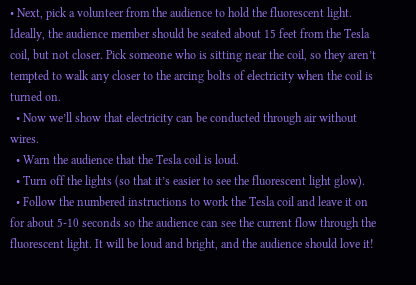• Next, pick a volunteer from the audience to hold the fluorescent light. Ideally, the audience member should be seated about 15 feet from the Tesla coil, but not closer. Pick someone who is sitting near the coil, so they aren’t tempted to walk any closer to the arcing bolts of electricity when the coil is turned on.
  • Now we’ll show that electricity can be conducted through air without wires.
  • Warn the audience that the Tesla coil is loud.
  • Turn off the lights (so that it’s easier to see the fluorescent light glow).
  • Follow the numbered instructions to work the Tesla coil and leave it on for about 5-10 seconds so the audience can see the current flow through the fluorescent light. It will be loud and bright, and the audience should love it!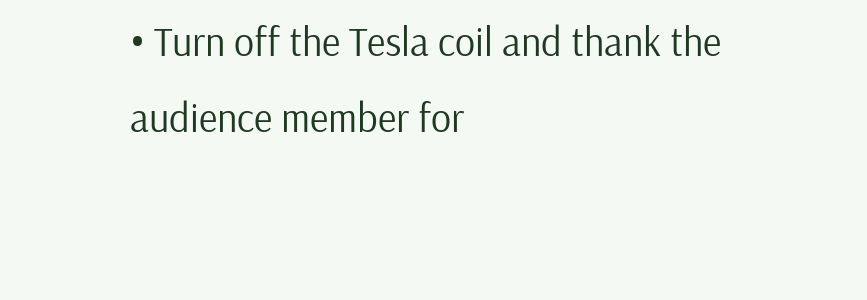• Turn off the Tesla coil and thank the audience member for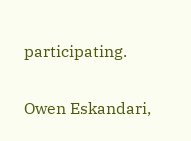participating.

Owen Eskandari,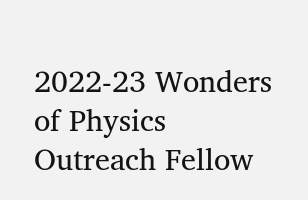2022-23 Wonders of Physics Outreach Fellow